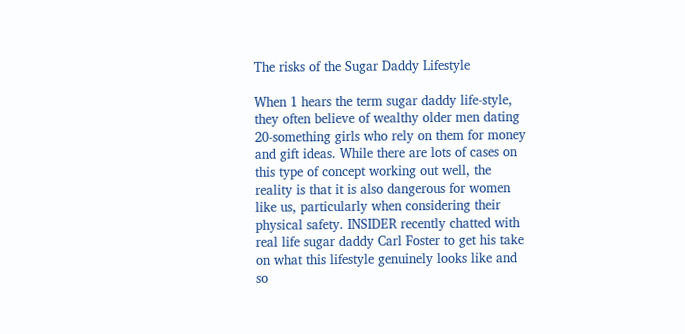The risks of the Sugar Daddy Lifestyle

When 1 hears the term sugar daddy life-style, they often believe of wealthy older men dating 20-something girls who rely on them for money and gift ideas. While there are lots of cases on this type of concept working out well, the reality is that it is also dangerous for women like us, particularly when considering their physical safety. INSIDER recently chatted with real life sugar daddy Carl Foster to get his take on what this lifestyle genuinely looks like and so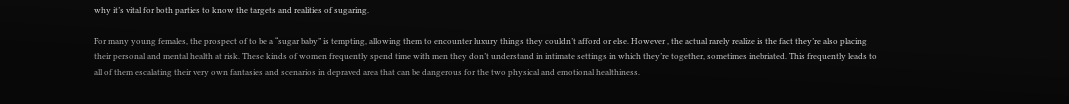why it’s vital for both parties to know the targets and realities of sugaring.

For many young females, the prospect of to be a “sugar baby” is tempting, allowing them to encounter luxury things they couldn’t afford or else. However , the actual rarely realize is the fact they’re also placing their personal and mental health at risk. These kinds of women frequently spend time with men they don’t understand in intimate settings in which they’re together, sometimes inebriated. This frequently leads to all of them escalating their very own fantasies and scenarios in depraved area that can be dangerous for the two physical and emotional healthiness.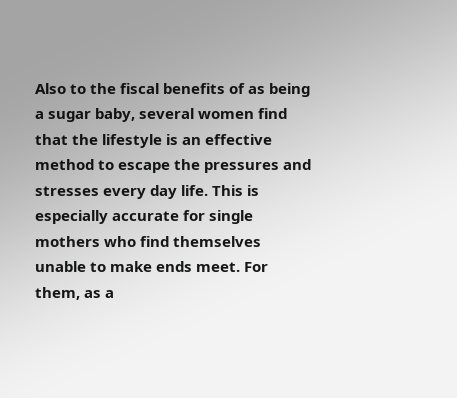Also to the fiscal benefits of as being a sugar baby, several women find that the lifestyle is an effective method to escape the pressures and stresses every day life. This is especially accurate for single mothers who find themselves unable to make ends meet. For them, as a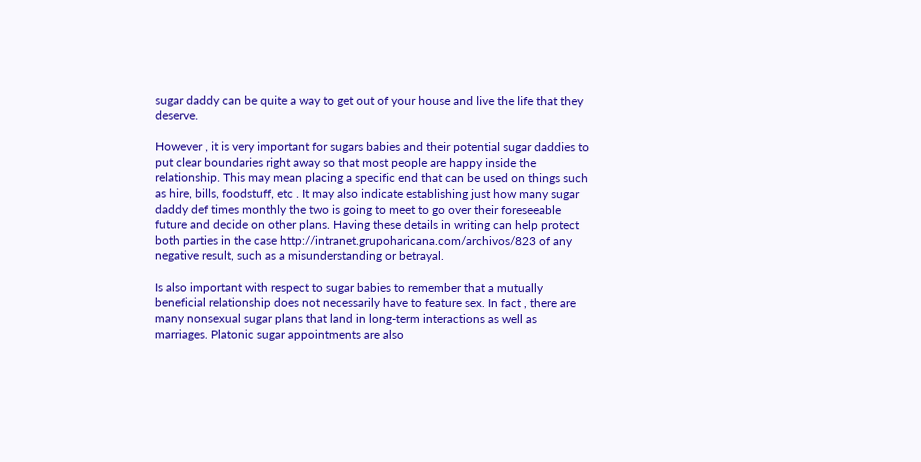sugar daddy can be quite a way to get out of your house and live the life that they deserve.

However , it is very important for sugars babies and their potential sugar daddies to put clear boundaries right away so that most people are happy inside the relationship. This may mean placing a specific end that can be used on things such as hire, bills, foodstuff, etc . It may also indicate establishing just how many sugar daddy def times monthly the two is going to meet to go over their foreseeable future and decide on other plans. Having these details in writing can help protect both parties in the case http://intranet.grupoharicana.com/archivos/823 of any negative result, such as a misunderstanding or betrayal.

Is also important with respect to sugar babies to remember that a mutually beneficial relationship does not necessarily have to feature sex. In fact , there are many nonsexual sugar plans that land in long-term interactions as well as marriages. Platonic sugar appointments are also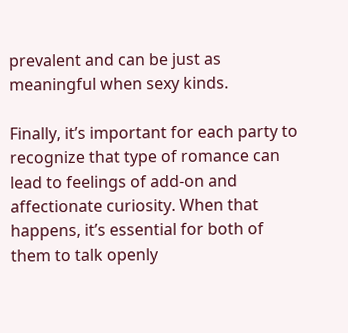prevalent and can be just as meaningful when sexy kinds.

Finally, it’s important for each party to recognize that type of romance can lead to feelings of add-on and affectionate curiosity. When that happens, it’s essential for both of them to talk openly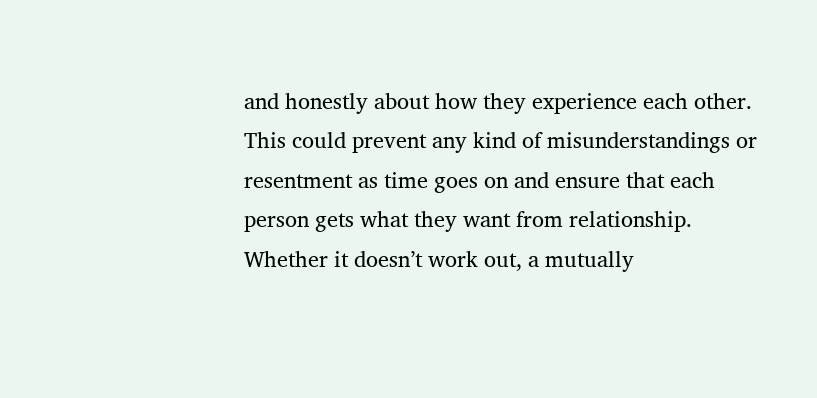and honestly about how they experience each other. This could prevent any kind of misunderstandings or resentment as time goes on and ensure that each person gets what they want from relationship. Whether it doesn’t work out, a mutually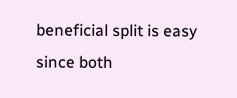beneficial split is easy since both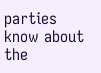parties know about the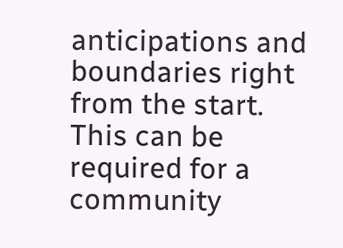anticipations and boundaries right from the start. This can be required for a community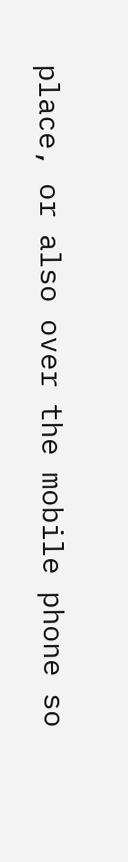place, or also over the mobile phone so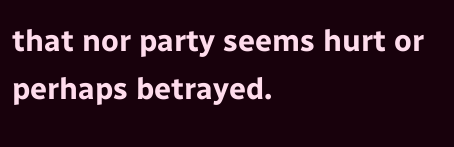that nor party seems hurt or perhaps betrayed.